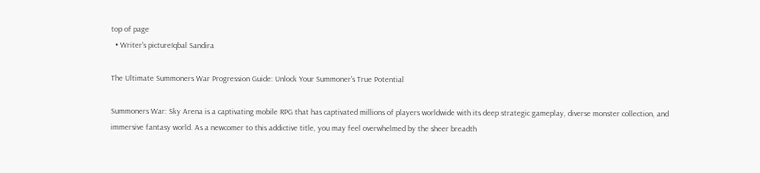top of page
  • Writer's pictureIqbal Sandira

The Ultimate Summoners War Progression Guide: Unlock Your Summoner's True Potential

Summoners War: Sky Arena is a captivating mobile RPG that has captivated millions of players worldwide with its deep strategic gameplay, diverse monster collection, and immersive fantasy world. As a newcomer to this addictive title, you may feel overwhelmed by the sheer breadth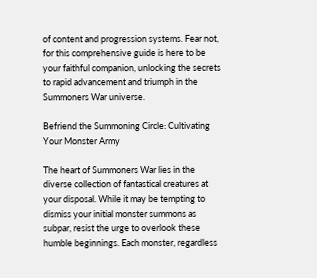of content and progression systems. Fear not, for this comprehensive guide is here to be your faithful companion, unlocking the secrets to rapid advancement and triumph in the Summoners War universe.

Befriend the Summoning Circle: Cultivating Your Monster Army

The heart of Summoners War lies in the diverse collection of fantastical creatures at your disposal. While it may be tempting to dismiss your initial monster summons as subpar, resist the urge to overlook these humble beginnings. Each monster, regardless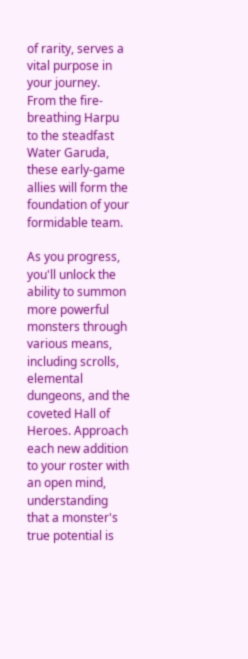of rarity, serves a vital purpose in your journey. From the fire-breathing Harpu to the steadfast Water Garuda, these early-game allies will form the foundation of your formidable team.

As you progress, you'll unlock the ability to summon more powerful monsters through various means, including scrolls, elemental dungeons, and the coveted Hall of Heroes. Approach each new addition to your roster with an open mind, understanding that a monster's true potential is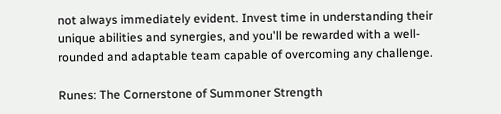not always immediately evident. Invest time in understanding their unique abilities and synergies, and you'll be rewarded with a well-rounded and adaptable team capable of overcoming any challenge.

Runes: The Cornerstone of Summoner Strength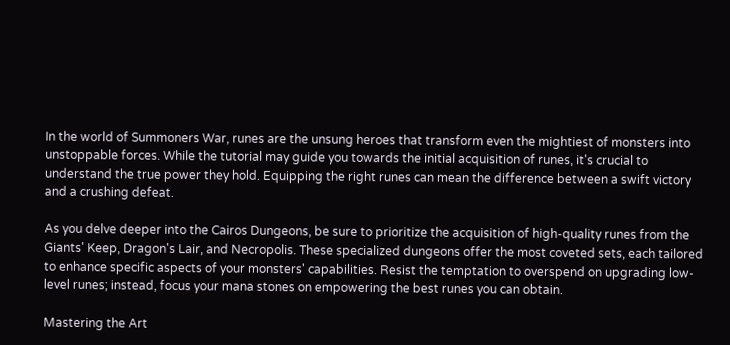In the world of Summoners War, runes are the unsung heroes that transform even the mightiest of monsters into unstoppable forces. While the tutorial may guide you towards the initial acquisition of runes, it's crucial to understand the true power they hold. Equipping the right runes can mean the difference between a swift victory and a crushing defeat.

As you delve deeper into the Cairos Dungeons, be sure to prioritize the acquisition of high-quality runes from the Giants' Keep, Dragon's Lair, and Necropolis. These specialized dungeons offer the most coveted sets, each tailored to enhance specific aspects of your monsters' capabilities. Resist the temptation to overspend on upgrading low-level runes; instead, focus your mana stones on empowering the best runes you can obtain.

Mastering the Art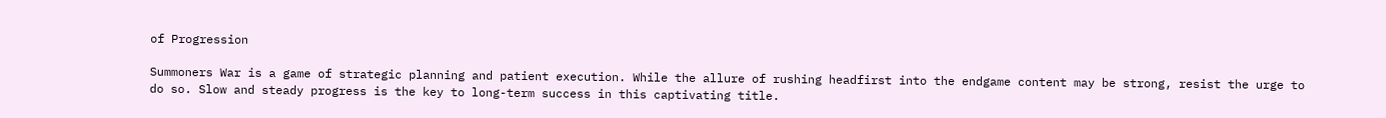of Progression

Summoners War is a game of strategic planning and patient execution. While the allure of rushing headfirst into the endgame content may be strong, resist the urge to do so. Slow and steady progress is the key to long-term success in this captivating title.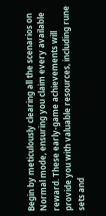Begin by meticulously clearing all the scenarios on Normal mode, ensuring you claim every available reward. These early-game achievements will provide you with valuable resources, including rune sets and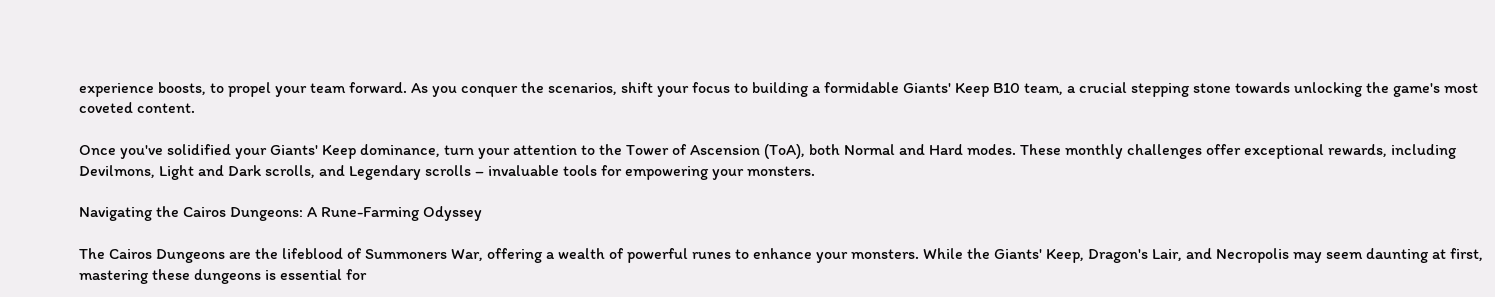experience boosts, to propel your team forward. As you conquer the scenarios, shift your focus to building a formidable Giants' Keep B10 team, a crucial stepping stone towards unlocking the game's most coveted content.

Once you've solidified your Giants' Keep dominance, turn your attention to the Tower of Ascension (ToA), both Normal and Hard modes. These monthly challenges offer exceptional rewards, including Devilmons, Light and Dark scrolls, and Legendary scrolls – invaluable tools for empowering your monsters.

Navigating the Cairos Dungeons: A Rune-Farming Odyssey

The Cairos Dungeons are the lifeblood of Summoners War, offering a wealth of powerful runes to enhance your monsters. While the Giants' Keep, Dragon's Lair, and Necropolis may seem daunting at first, mastering these dungeons is essential for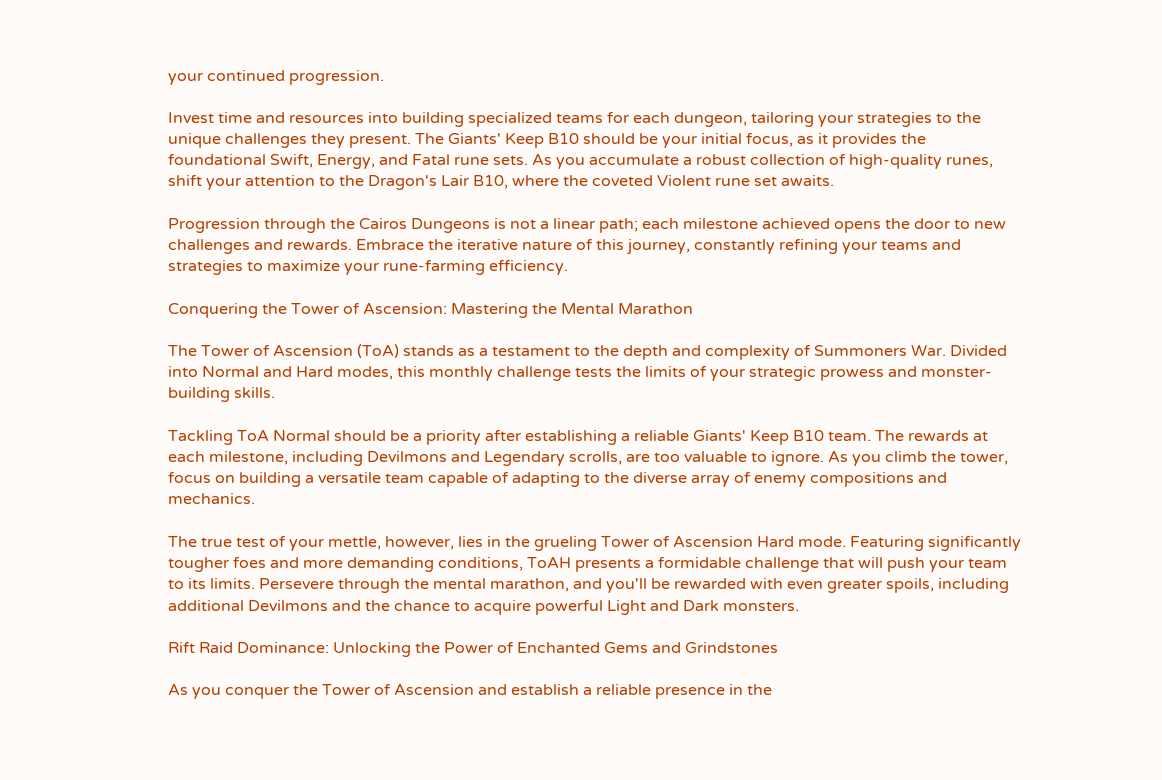your continued progression.

Invest time and resources into building specialized teams for each dungeon, tailoring your strategies to the unique challenges they present. The Giants' Keep B10 should be your initial focus, as it provides the foundational Swift, Energy, and Fatal rune sets. As you accumulate a robust collection of high-quality runes, shift your attention to the Dragon's Lair B10, where the coveted Violent rune set awaits.

Progression through the Cairos Dungeons is not a linear path; each milestone achieved opens the door to new challenges and rewards. Embrace the iterative nature of this journey, constantly refining your teams and strategies to maximize your rune-farming efficiency.

Conquering the Tower of Ascension: Mastering the Mental Marathon

The Tower of Ascension (ToA) stands as a testament to the depth and complexity of Summoners War. Divided into Normal and Hard modes, this monthly challenge tests the limits of your strategic prowess and monster-building skills.

Tackling ToA Normal should be a priority after establishing a reliable Giants' Keep B10 team. The rewards at each milestone, including Devilmons and Legendary scrolls, are too valuable to ignore. As you climb the tower, focus on building a versatile team capable of adapting to the diverse array of enemy compositions and mechanics.

The true test of your mettle, however, lies in the grueling Tower of Ascension Hard mode. Featuring significantly tougher foes and more demanding conditions, ToAH presents a formidable challenge that will push your team to its limits. Persevere through the mental marathon, and you'll be rewarded with even greater spoils, including additional Devilmons and the chance to acquire powerful Light and Dark monsters.

Rift Raid Dominance: Unlocking the Power of Enchanted Gems and Grindstones

As you conquer the Tower of Ascension and establish a reliable presence in the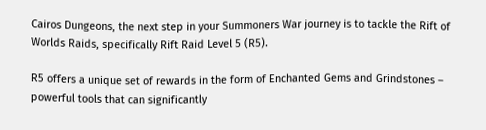Cairos Dungeons, the next step in your Summoners War journey is to tackle the Rift of Worlds Raids, specifically Rift Raid Level 5 (R5).

R5 offers a unique set of rewards in the form of Enchanted Gems and Grindstones – powerful tools that can significantly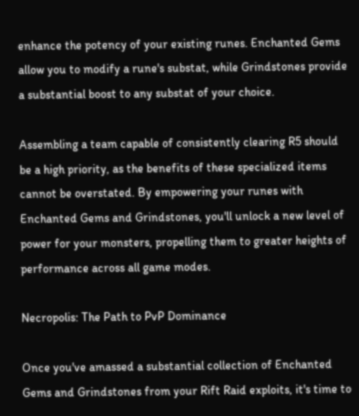enhance the potency of your existing runes. Enchanted Gems allow you to modify a rune's substat, while Grindstones provide a substantial boost to any substat of your choice.

Assembling a team capable of consistently clearing R5 should be a high priority, as the benefits of these specialized items cannot be overstated. By empowering your runes with Enchanted Gems and Grindstones, you'll unlock a new level of power for your monsters, propelling them to greater heights of performance across all game modes.

Necropolis: The Path to PvP Dominance

Once you've amassed a substantial collection of Enchanted Gems and Grindstones from your Rift Raid exploits, it's time to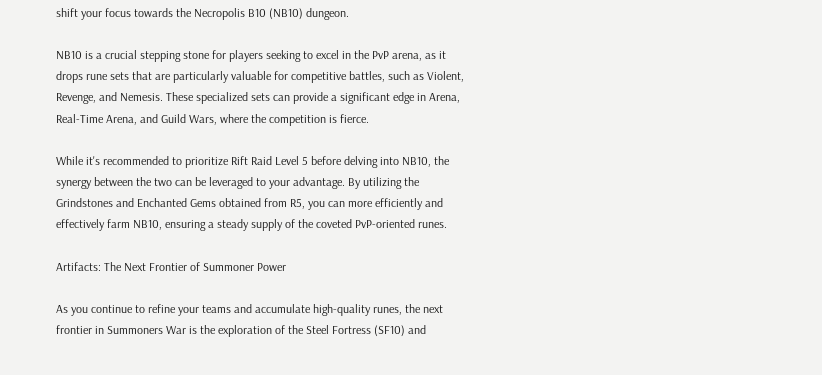shift your focus towards the Necropolis B10 (NB10) dungeon.

NB10 is a crucial stepping stone for players seeking to excel in the PvP arena, as it drops rune sets that are particularly valuable for competitive battles, such as Violent, Revenge, and Nemesis. These specialized sets can provide a significant edge in Arena, Real-Time Arena, and Guild Wars, where the competition is fierce.

While it's recommended to prioritize Rift Raid Level 5 before delving into NB10, the synergy between the two can be leveraged to your advantage. By utilizing the Grindstones and Enchanted Gems obtained from R5, you can more efficiently and effectively farm NB10, ensuring a steady supply of the coveted PvP-oriented runes.

Artifacts: The Next Frontier of Summoner Power

As you continue to refine your teams and accumulate high-quality runes, the next frontier in Summoners War is the exploration of the Steel Fortress (SF10) and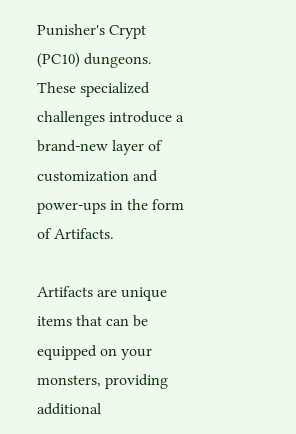Punisher's Crypt (PC10) dungeons. These specialized challenges introduce a brand-new layer of customization and power-ups in the form of Artifacts.

Artifacts are unique items that can be equipped on your monsters, providing additional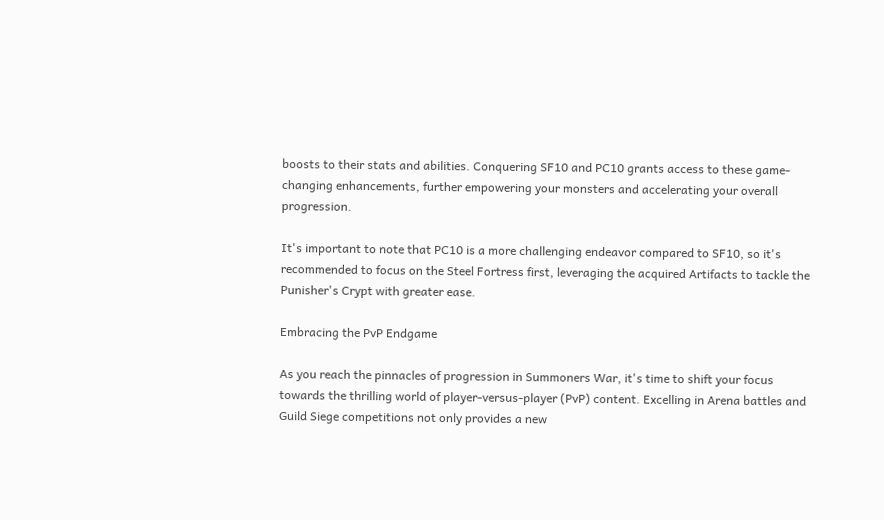boosts to their stats and abilities. Conquering SF10 and PC10 grants access to these game-changing enhancements, further empowering your monsters and accelerating your overall progression.

It's important to note that PC10 is a more challenging endeavor compared to SF10, so it's recommended to focus on the Steel Fortress first, leveraging the acquired Artifacts to tackle the Punisher's Crypt with greater ease.

Embracing the PvP Endgame

As you reach the pinnacles of progression in Summoners War, it's time to shift your focus towards the thrilling world of player-versus-player (PvP) content. Excelling in Arena battles and Guild Siege competitions not only provides a new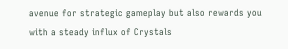avenue for strategic gameplay but also rewards you with a steady influx of Crystals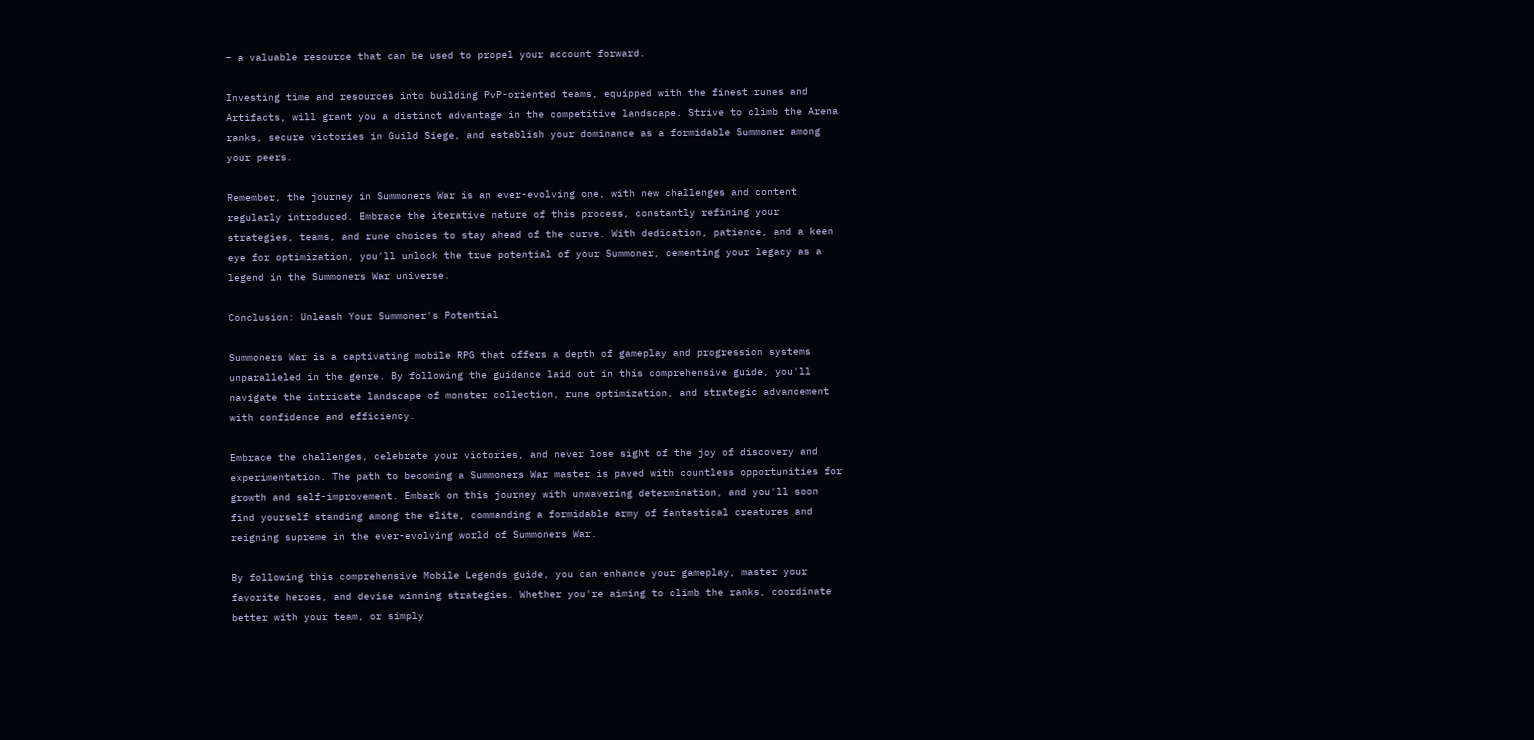– a valuable resource that can be used to propel your account forward.

Investing time and resources into building PvP-oriented teams, equipped with the finest runes and Artifacts, will grant you a distinct advantage in the competitive landscape. Strive to climb the Arena ranks, secure victories in Guild Siege, and establish your dominance as a formidable Summoner among your peers.

Remember, the journey in Summoners War is an ever-evolving one, with new challenges and content regularly introduced. Embrace the iterative nature of this process, constantly refining your strategies, teams, and rune choices to stay ahead of the curve. With dedication, patience, and a keen eye for optimization, you'll unlock the true potential of your Summoner, cementing your legacy as a legend in the Summoners War universe.

Conclusion: Unleash Your Summoner's Potential

Summoners War is a captivating mobile RPG that offers a depth of gameplay and progression systems unparalleled in the genre. By following the guidance laid out in this comprehensive guide, you'll navigate the intricate landscape of monster collection, rune optimization, and strategic advancement with confidence and efficiency.

Embrace the challenges, celebrate your victories, and never lose sight of the joy of discovery and experimentation. The path to becoming a Summoners War master is paved with countless opportunities for growth and self-improvement. Embark on this journey with unwavering determination, and you'll soon find yourself standing among the elite, commanding a formidable army of fantastical creatures and reigning supreme in the ever-evolving world of Summoners War.

By following this comprehensive Mobile Legends guide, you can enhance your gameplay, master your favorite heroes, and devise winning strategies. Whether you're aiming to climb the ranks, coordinate better with your team, or simply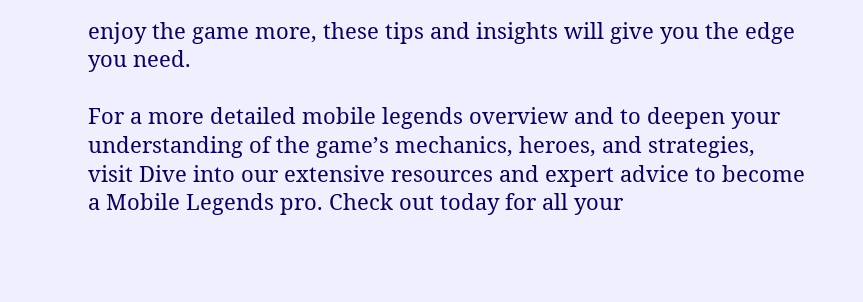enjoy the game more, these tips and insights will give you the edge you need.

For a more detailed mobile legends overview and to deepen your understanding of the game’s mechanics, heroes, and strategies, visit Dive into our extensive resources and expert advice to become a Mobile Legends pro. Check out today for all your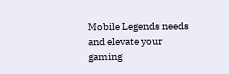Mobile Legends needs and elevate your gaming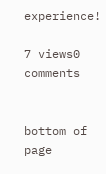experience!

7 views0 comments


bottom of page